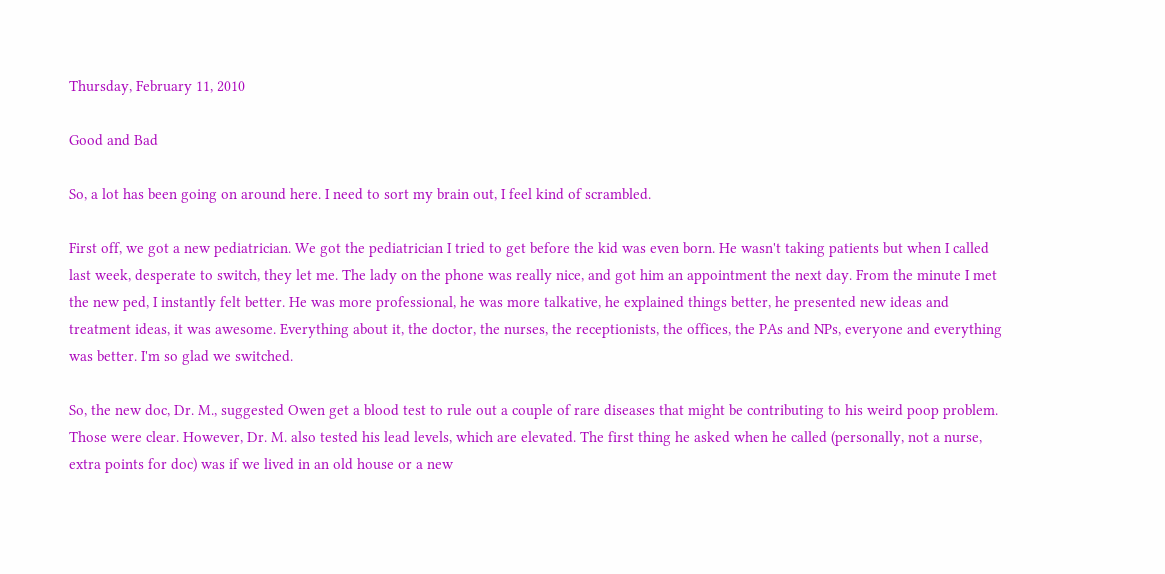Thursday, February 11, 2010

Good and Bad

So, a lot has been going on around here. I need to sort my brain out, I feel kind of scrambled.

First off, we got a new pediatrician. We got the pediatrician I tried to get before the kid was even born. He wasn't taking patients but when I called last week, desperate to switch, they let me. The lady on the phone was really nice, and got him an appointment the next day. From the minute I met the new ped, I instantly felt better. He was more professional, he was more talkative, he explained things better, he presented new ideas and treatment ideas, it was awesome. Everything about it, the doctor, the nurses, the receptionists, the offices, the PAs and NPs, everyone and everything was better. I'm so glad we switched.

So, the new doc, Dr. M., suggested Owen get a blood test to rule out a couple of rare diseases that might be contributing to his weird poop problem. Those were clear. However, Dr. M. also tested his lead levels, which are elevated. The first thing he asked when he called (personally, not a nurse, extra points for doc) was if we lived in an old house or a new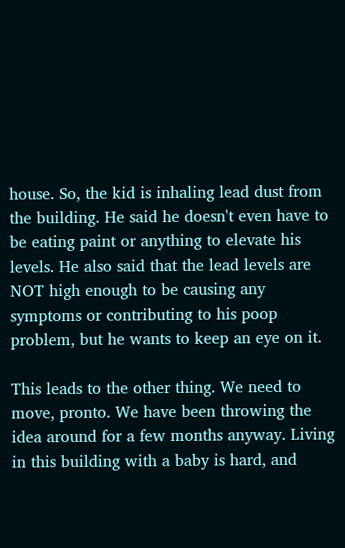house. So, the kid is inhaling lead dust from the building. He said he doesn't even have to be eating paint or anything to elevate his levels. He also said that the lead levels are NOT high enough to be causing any symptoms or contributing to his poop problem, but he wants to keep an eye on it.

This leads to the other thing. We need to move, pronto. We have been throwing the idea around for a few months anyway. Living in this building with a baby is hard, and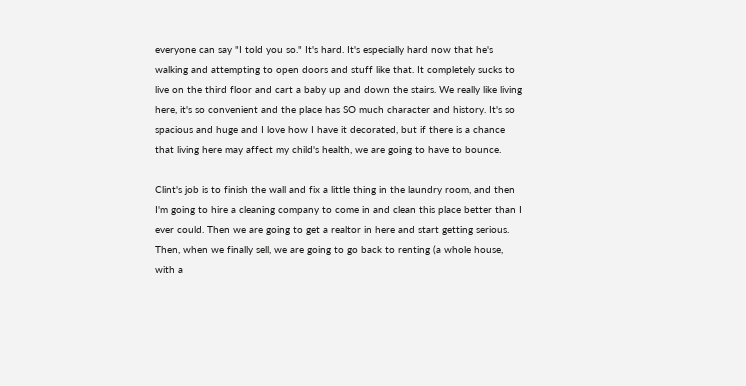everyone can say "I told you so." It's hard. It's especially hard now that he's walking and attempting to open doors and stuff like that. It completely sucks to live on the third floor and cart a baby up and down the stairs. We really like living here, it's so convenient and the place has SO much character and history. It's so spacious and huge and I love how I have it decorated, but if there is a chance that living here may affect my child's health, we are going to have to bounce.

Clint's job is to finish the wall and fix a little thing in the laundry room, and then I'm going to hire a cleaning company to come in and clean this place better than I ever could. Then we are going to get a realtor in here and start getting serious. Then, when we finally sell, we are going to go back to renting (a whole house, with a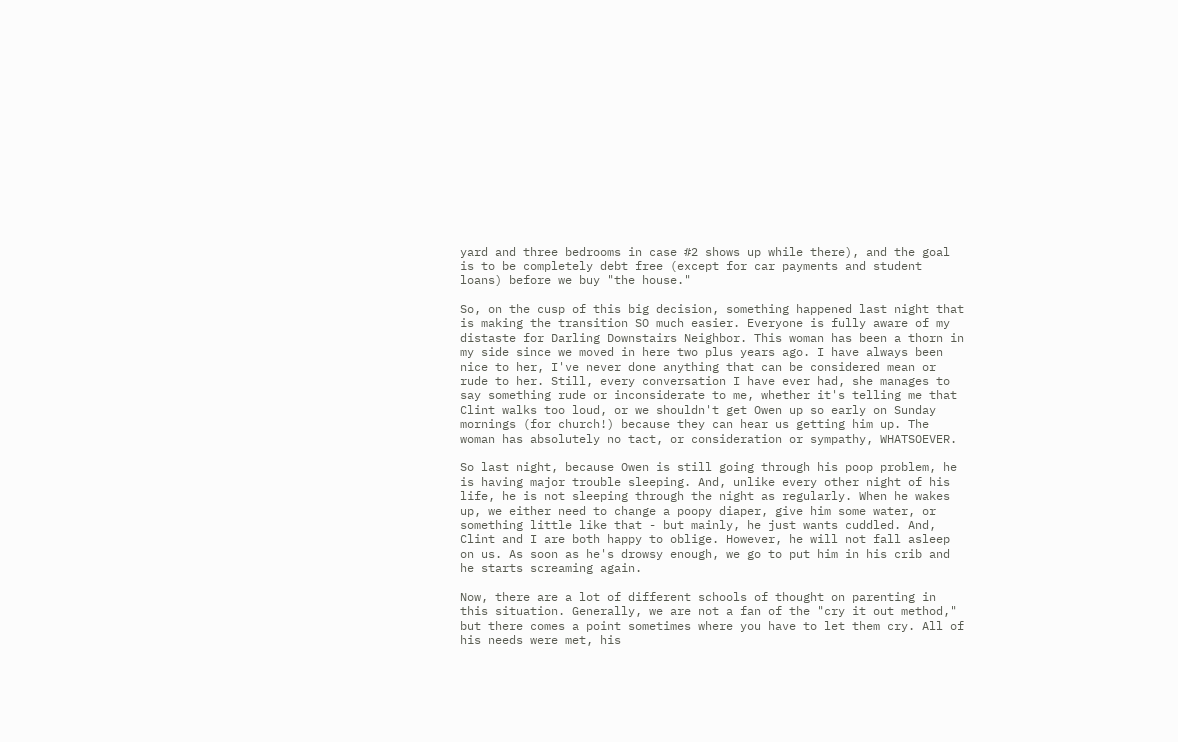yard and three bedrooms in case #2 shows up while there), and the goal is to be completely debt free (except for car payments and student loans) before we buy "the house."

So, on the cusp of this big decision, something happened last night that is making the transition SO much easier. Everyone is fully aware of my distaste for Darling Downstairs Neighbor. This woman has been a thorn in my side since we moved in here two plus years ago. I have always been nice to her, I've never done anything that can be considered mean or rude to her. Still, every conversation I have ever had, she manages to say something rude or inconsiderate to me, whether it's telling me that Clint walks too loud, or we shouldn't get Owen up so early on Sunday mornings (for church!) because they can hear us getting him up. The woman has absolutely no tact, or consideration or sympathy, WHATSOEVER.

So last night, because Owen is still going through his poop problem, he is having major trouble sleeping. And, unlike every other night of his life, he is not sleeping through the night as regularly. When he wakes up, we either need to change a poopy diaper, give him some water, or something little like that - but mainly, he just wants cuddled. And, Clint and I are both happy to oblige. However, he will not fall asleep on us. As soon as he's drowsy enough, we go to put him in his crib and he starts screaming again.

Now, there are a lot of different schools of thought on parenting in this situation. Generally, we are not a fan of the "cry it out method," but there comes a point sometimes where you have to let them cry. All of his needs were met, his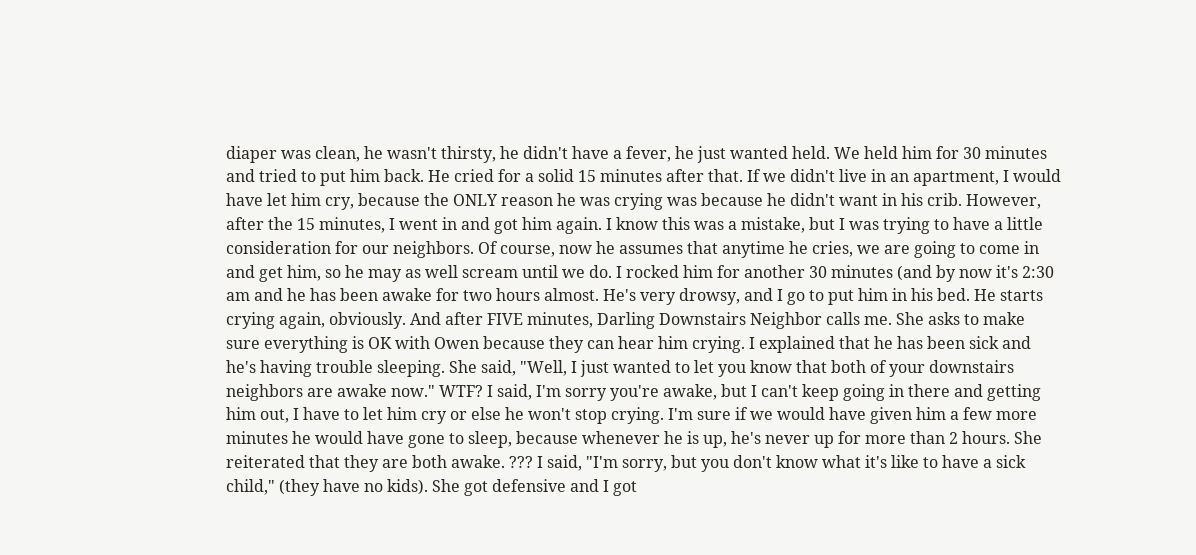diaper was clean, he wasn't thirsty, he didn't have a fever, he just wanted held. We held him for 30 minutes and tried to put him back. He cried for a solid 15 minutes after that. If we didn't live in an apartment, I would have let him cry, because the ONLY reason he was crying was because he didn't want in his crib. However, after the 15 minutes, I went in and got him again. I know this was a mistake, but I was trying to have a little consideration for our neighbors. Of course, now he assumes that anytime he cries, we are going to come in and get him, so he may as well scream until we do. I rocked him for another 30 minutes (and by now it's 2:30 am and he has been awake for two hours almost. He's very drowsy, and I go to put him in his bed. He starts crying again, obviously. And after FIVE minutes, Darling Downstairs Neighbor calls me. She asks to make sure everything is OK with Owen because they can hear him crying. I explained that he has been sick and he's having trouble sleeping. She said, "Well, I just wanted to let you know that both of your downstairs neighbors are awake now." WTF? I said, I'm sorry you're awake, but I can't keep going in there and getting him out, I have to let him cry or else he won't stop crying. I'm sure if we would have given him a few more minutes he would have gone to sleep, because whenever he is up, he's never up for more than 2 hours. She reiterated that they are both awake. ??? I said, "I'm sorry, but you don't know what it's like to have a sick child," (they have no kids). She got defensive and I got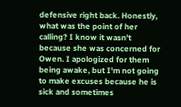defensive right back. Honestly, what was the point of her calling? I know it wasn't because she was concerned for Owen. I apologized for them being awake, but I'm not going to make excuses because he is sick and sometimes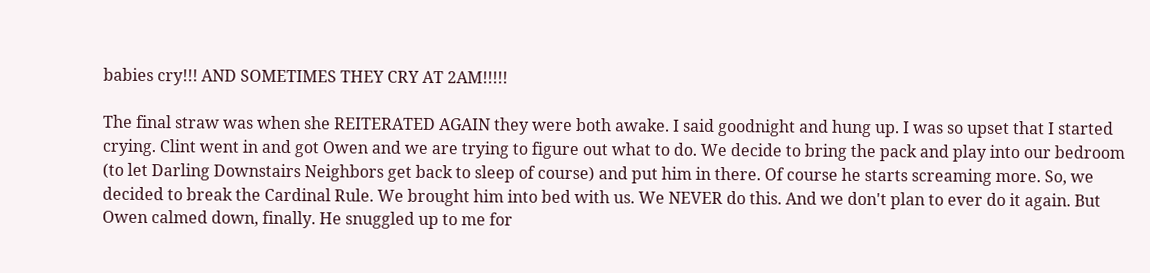babies cry!!! AND SOMETIMES THEY CRY AT 2AM!!!!!

The final straw was when she REITERATED AGAIN they were both awake. I said goodnight and hung up. I was so upset that I started crying. Clint went in and got Owen and we are trying to figure out what to do. We decide to bring the pack and play into our bedroom (to let Darling Downstairs Neighbors get back to sleep of course) and put him in there. Of course he starts screaming more. So, we decided to break the Cardinal Rule. We brought him into bed with us. We NEVER do this. And we don't plan to ever do it again. But Owen calmed down, finally. He snuggled up to me for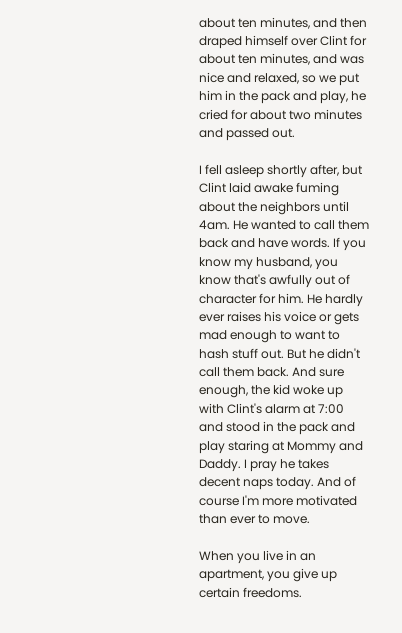about ten minutes, and then draped himself over Clint for about ten minutes, and was nice and relaxed, so we put him in the pack and play, he cried for about two minutes and passed out.

I fell asleep shortly after, but Clint laid awake fuming about the neighbors until 4am. He wanted to call them back and have words. If you know my husband, you know that's awfully out of character for him. He hardly ever raises his voice or gets mad enough to want to hash stuff out. But he didn't call them back. And sure enough, the kid woke up with Clint's alarm at 7:00 and stood in the pack and play staring at Mommy and Daddy. I pray he takes decent naps today. And of course I'm more motivated than ever to move.

When you live in an apartment, you give up certain freedoms.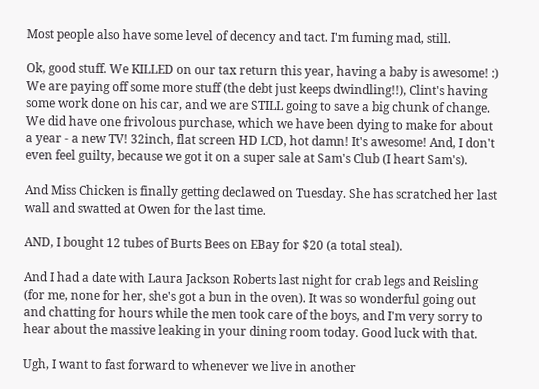Most people also have some level of decency and tact. I'm fuming mad, still.

Ok, good stuff. We KILLED on our tax return this year, having a baby is awesome! :) We are paying off some more stuff (the debt just keeps dwindling!!), Clint's having some work done on his car, and we are STILL going to save a big chunk of change. We did have one frivolous purchase, which we have been dying to make for about a year - a new TV! 32inch, flat screen HD LCD, hot damn! It's awesome! And, I don't even feel guilty, because we got it on a super sale at Sam's Club (I heart Sam's).

And Miss Chicken is finally getting declawed on Tuesday. She has scratched her last wall and swatted at Owen for the last time.

AND, I bought 12 tubes of Burts Bees on EBay for $20 (a total steal).

And I had a date with Laura Jackson Roberts last night for crab legs and Reisling (for me, none for her, she's got a bun in the oven). It was so wonderful going out and chatting for hours while the men took care of the boys, and I'm very sorry to hear about the massive leaking in your dining room today. Good luck with that.

Ugh, I want to fast forward to whenever we live in another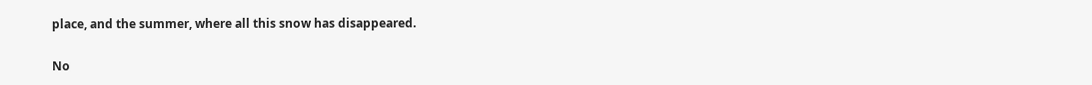place, and the summer, where all this snow has disappeared.

No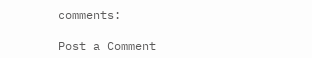comments:

Post a Comment